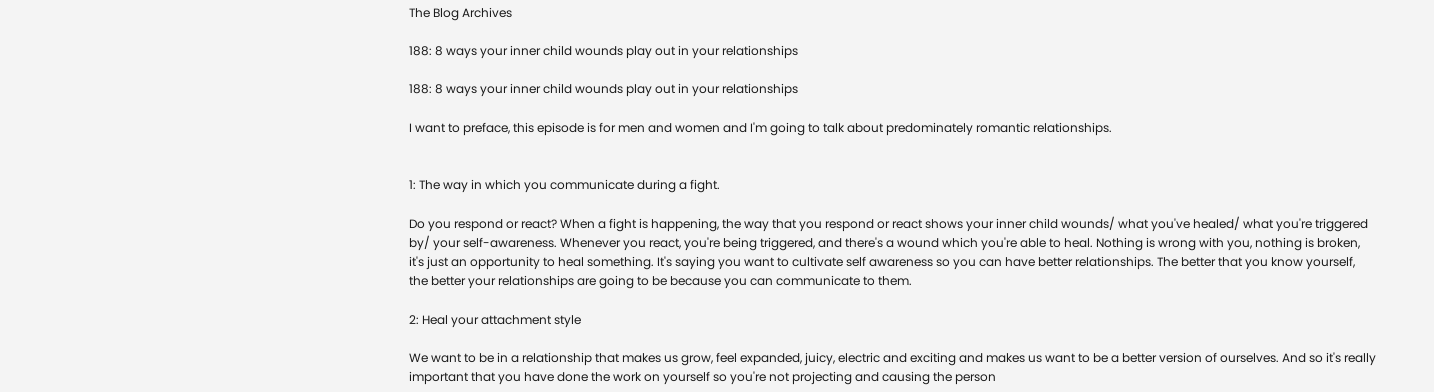The Blog Archives

188: 8 ways your inner child wounds play out in your relationships

188: 8 ways your inner child wounds play out in your relationships

I want to preface, this episode is for men and women and I'm going to talk about predominately romantic relationships.


1: The way in which you communicate during a fight.

Do you respond or react? When a fight is happening, the way that you respond or react shows your inner child wounds/ what you've healed/ what you're triggered by/ your self-awareness. Whenever you react, you're being triggered, and there's a wound which you're able to heal. Nothing is wrong with you, nothing is broken, it's just an opportunity to heal something. It's saying you want to cultivate self awareness so you can have better relationships. The better that you know yourself, the better your relationships are going to be because you can communicate to them.

2: Heal your attachment style

We want to be in a relationship that makes us grow, feel expanded, juicy, electric and exciting and makes us want to be a better version of ourselves. And so it's really important that you have done the work on yourself so you're not projecting and causing the person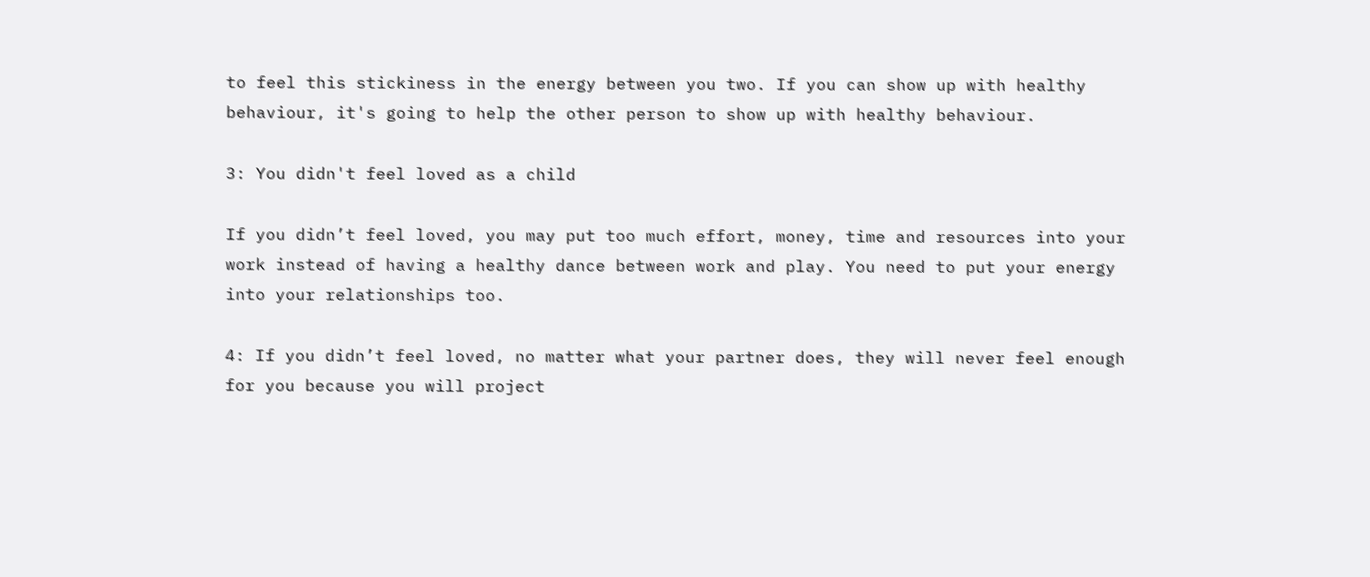to feel this stickiness in the energy between you two. If you can show up with healthy behaviour, it's going to help the other person to show up with healthy behaviour.

3: You didn't feel loved as a child

If you didn’t feel loved, you may put too much effort, money, time and resources into your work instead of having a healthy dance between work and play. You need to put your energy into your relationships too.

4: If you didn’t feel loved, no matter what your partner does, they will never feel enough for you because you will project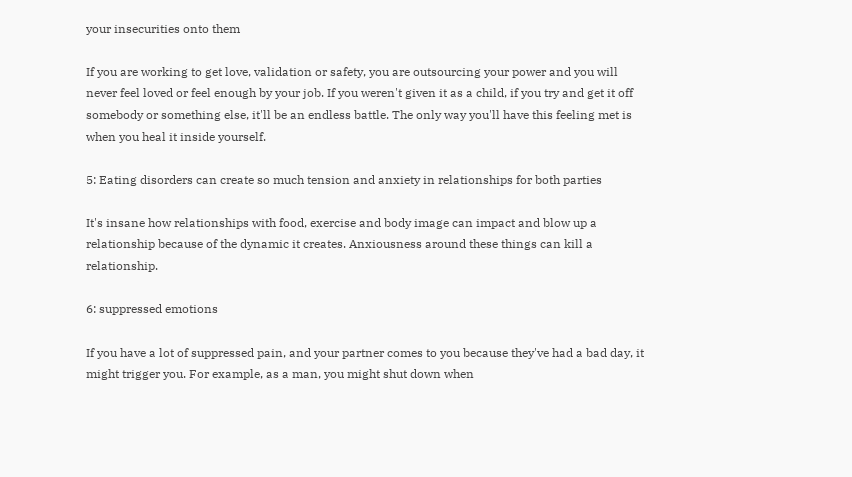your insecurities onto them

If you are working to get love, validation or safety, you are outsourcing your power and you will never feel loved or feel enough by your job. If you weren't given it as a child, if you try and get it off somebody or something else, it'll be an endless battle. The only way you'll have this feeling met is when you heal it inside yourself.

5: Eating disorders can create so much tension and anxiety in relationships for both parties

It's insane how relationships with food, exercise and body image can impact and blow up a relationship because of the dynamic it creates. Anxiousness around these things can kill a relationship.

6: suppressed emotions

If you have a lot of suppressed pain, and your partner comes to you because they've had a bad day, it might trigger you. For example, as a man, you might shut down when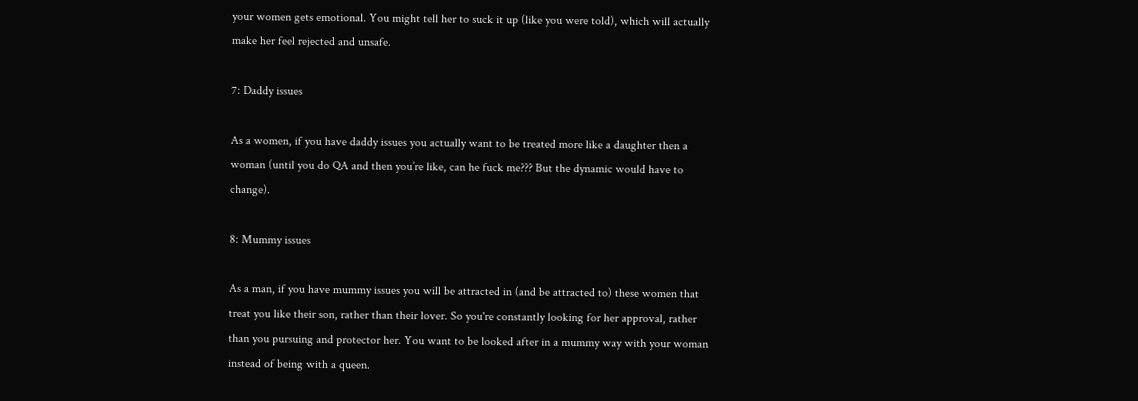your women gets emotional. You might tell her to suck it up (like you were told), which will actually make her feel rejected and unsafe.

7: Daddy issues

As a women, if you have daddy issues you actually want to be treated more like a daughter then a woman (until you do QA and then you’re like, can he fuck me??? But the dynamic would have to change).

8: Mummy issues

As a man, if you have mummy issues you will be attracted in (and be attracted to) these women that treat you like their son, rather than their lover. So you're constantly looking for her approval, rather than you pursuing and protector her. You want to be looked after in a mummy way with your woman instead of being with a queen.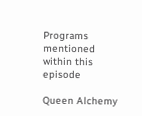Programs mentioned within this episode

Queen Alchemy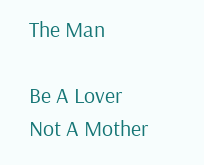The Man

Be A Lover Not A Mother